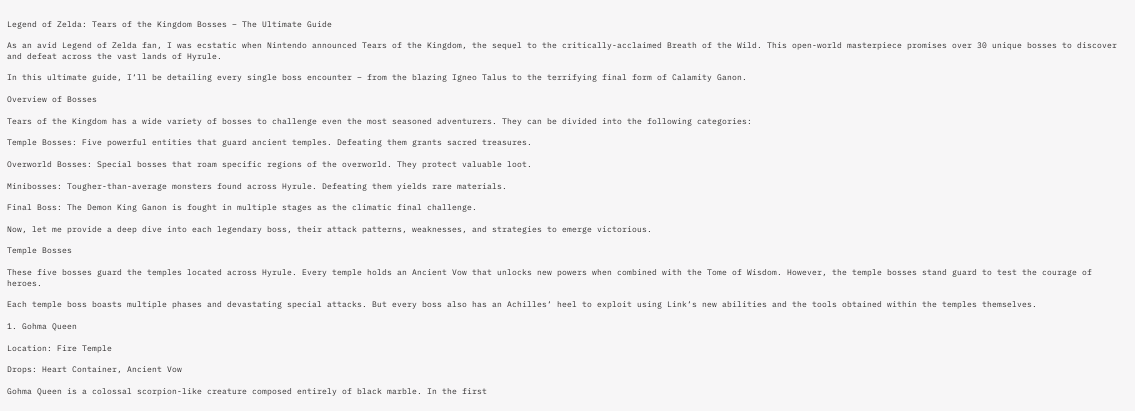Legend of Zelda: Tears of the Kingdom Bosses – The Ultimate Guide

As an avid Legend of Zelda fan, I was ecstatic when Nintendo announced Tears of the Kingdom, the sequel to the critically-acclaimed Breath of the Wild. This open-world masterpiece promises over 30 unique bosses to discover and defeat across the vast lands of Hyrule.

In this ultimate guide, I‘ll be detailing every single boss encounter – from the blazing Igneo Talus to the terrifying final form of Calamity Ganon.

Overview of Bosses

Tears of the Kingdom has a wide variety of bosses to challenge even the most seasoned adventurers. They can be divided into the following categories:

Temple Bosses: Five powerful entities that guard ancient temples. Defeating them grants sacred treasures.

Overworld Bosses: Special bosses that roam specific regions of the overworld. They protect valuable loot.

Minibosses: Tougher-than-average monsters found across Hyrule. Defeating them yields rare materials.

Final Boss: The Demon King Ganon is fought in multiple stages as the climatic final challenge.

Now, let me provide a deep dive into each legendary boss, their attack patterns, weaknesses, and strategies to emerge victorious.

Temple Bosses

These five bosses guard the temples located across Hyrule. Every temple holds an Ancient Vow that unlocks new powers when combined with the Tome of Wisdom. However, the temple bosses stand guard to test the courage of heroes.

Each temple boss boasts multiple phases and devastating special attacks. But every boss also has an Achilles‘ heel to exploit using Link‘s new abilities and the tools obtained within the temples themselves.

1. Gohma Queen

Location: Fire Temple

Drops: Heart Container, Ancient Vow

Gohma Queen is a colossal scorpion-like creature composed entirely of black marble. In the first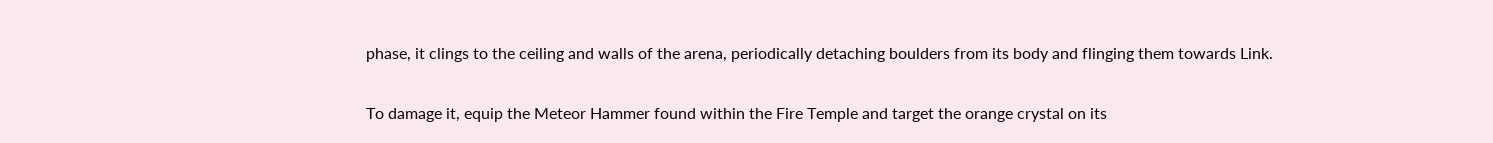phase, it clings to the ceiling and walls of the arena, periodically detaching boulders from its body and flinging them towards Link.

To damage it, equip the Meteor Hammer found within the Fire Temple and target the orange crystal on its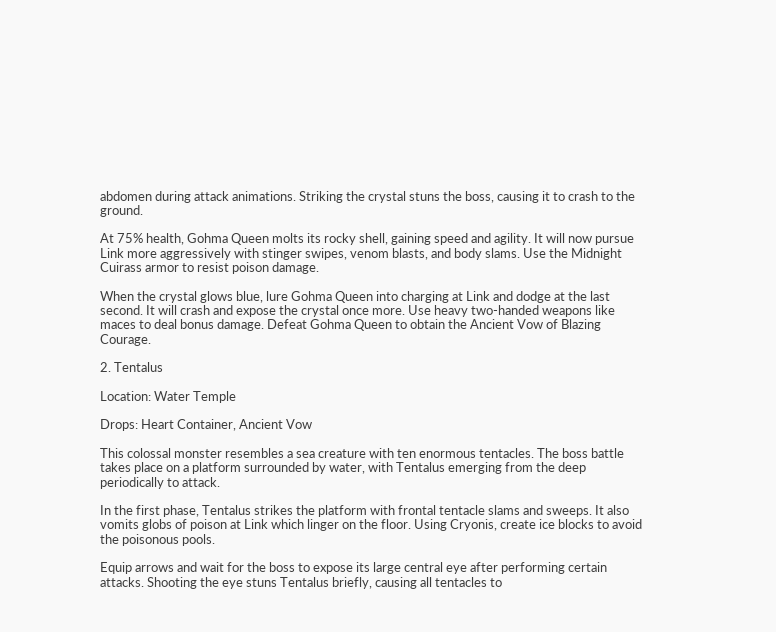abdomen during attack animations. Striking the crystal stuns the boss, causing it to crash to the ground.

At 75% health, Gohma Queen molts its rocky shell, gaining speed and agility. It will now pursue Link more aggressively with stinger swipes, venom blasts, and body slams. Use the Midnight Cuirass armor to resist poison damage.

When the crystal glows blue, lure Gohma Queen into charging at Link and dodge at the last second. It will crash and expose the crystal once more. Use heavy two-handed weapons like maces to deal bonus damage. Defeat Gohma Queen to obtain the Ancient Vow of Blazing Courage.

2. Tentalus

Location: Water Temple

Drops: Heart Container, Ancient Vow

This colossal monster resembles a sea creature with ten enormous tentacles. The boss battle takes place on a platform surrounded by water, with Tentalus emerging from the deep periodically to attack.

In the first phase, Tentalus strikes the platform with frontal tentacle slams and sweeps. It also vomits globs of poison at Link which linger on the floor. Using Cryonis, create ice blocks to avoid the poisonous pools.

Equip arrows and wait for the boss to expose its large central eye after performing certain attacks. Shooting the eye stuns Tentalus briefly, causing all tentacles to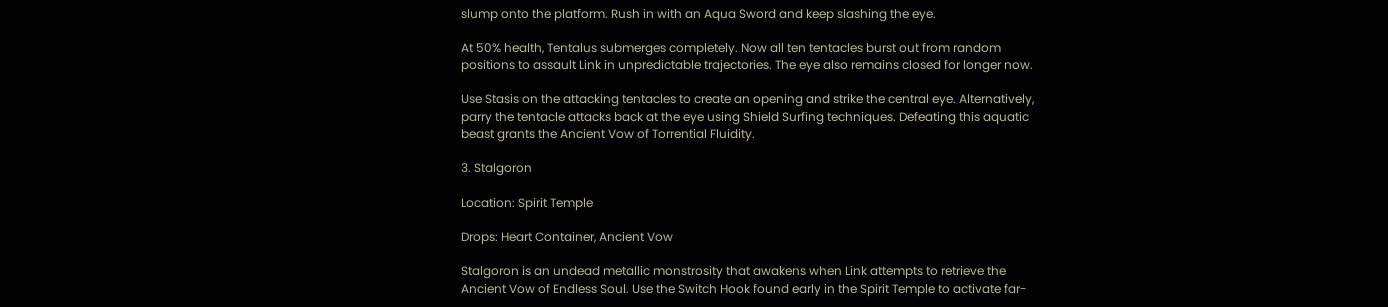slump onto the platform. Rush in with an Aqua Sword and keep slashing the eye.

At 50% health, Tentalus submerges completely. Now all ten tentacles burst out from random positions to assault Link in unpredictable trajectories. The eye also remains closed for longer now.

Use Stasis on the attacking tentacles to create an opening and strike the central eye. Alternatively, parry the tentacle attacks back at the eye using Shield Surfing techniques. Defeating this aquatic beast grants the Ancient Vow of Torrential Fluidity.

3. Stalgoron

Location: Spirit Temple

Drops: Heart Container, Ancient Vow

Stalgoron is an undead metallic monstrosity that awakens when Link attempts to retrieve the Ancient Vow of Endless Soul. Use the Switch Hook found early in the Spirit Temple to activate far-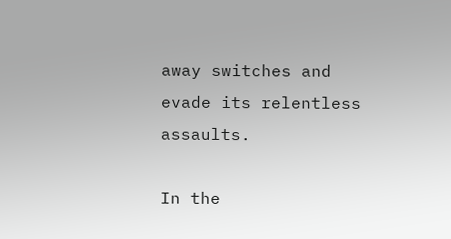away switches and evade its relentless assaults.

In the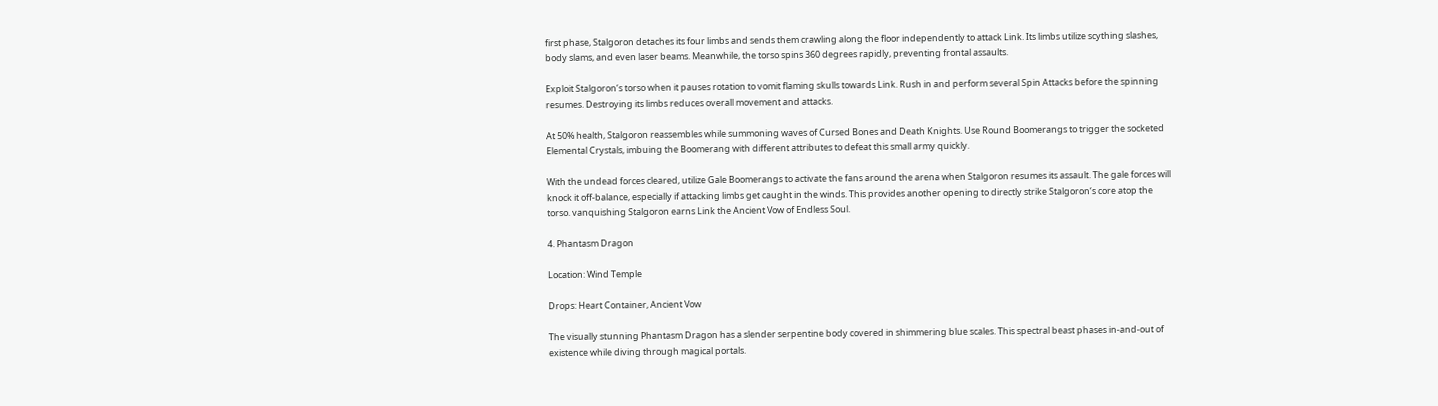first phase, Stalgoron detaches its four limbs and sends them crawling along the floor independently to attack Link. Its limbs utilize scything slashes, body slams, and even laser beams. Meanwhile, the torso spins 360 degrees rapidly, preventing frontal assaults.

Exploit Stalgoron‘s torso when it pauses rotation to vomit flaming skulls towards Link. Rush in and perform several Spin Attacks before the spinning resumes. Destroying its limbs reduces overall movement and attacks.

At 50% health, Stalgoron reassembles while summoning waves of Cursed Bones and Death Knights. Use Round Boomerangs to trigger the socketed Elemental Crystals, imbuing the Boomerang with different attributes to defeat this small army quickly.

With the undead forces cleared, utilize Gale Boomerangs to activate the fans around the arena when Stalgoron resumes its assault. The gale forces will knock it off-balance, especially if attacking limbs get caught in the winds. This provides another opening to directly strike Stalgoron‘s core atop the torso. vanquishing Stalgoron earns Link the Ancient Vow of Endless Soul.

4. Phantasm Dragon

Location: Wind Temple

Drops: Heart Container, Ancient Vow

The visually stunning Phantasm Dragon has a slender serpentine body covered in shimmering blue scales. This spectral beast phases in-and-out of existence while diving through magical portals.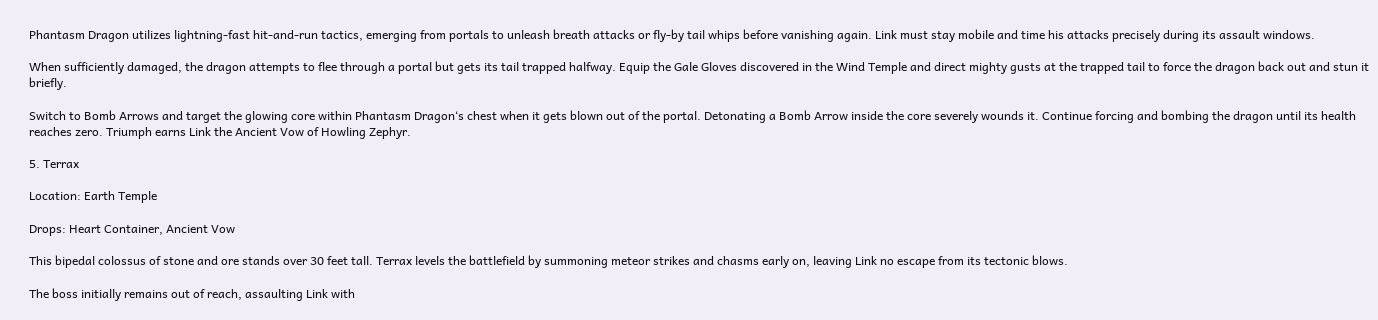Phantasm Dragon utilizes lightning-fast hit-and-run tactics, emerging from portals to unleash breath attacks or fly-by tail whips before vanishing again. Link must stay mobile and time his attacks precisely during its assault windows.

When sufficiently damaged, the dragon attempts to flee through a portal but gets its tail trapped halfway. Equip the Gale Gloves discovered in the Wind Temple and direct mighty gusts at the trapped tail to force the dragon back out and stun it briefly.

Switch to Bomb Arrows and target the glowing core within Phantasm Dragon‘s chest when it gets blown out of the portal. Detonating a Bomb Arrow inside the core severely wounds it. Continue forcing and bombing the dragon until its health reaches zero. Triumph earns Link the Ancient Vow of Howling Zephyr.

5. Terrax

Location: Earth Temple

Drops: Heart Container, Ancient Vow

This bipedal colossus of stone and ore stands over 30 feet tall. Terrax levels the battlefield by summoning meteor strikes and chasms early on, leaving Link no escape from its tectonic blows.

The boss initially remains out of reach, assaulting Link with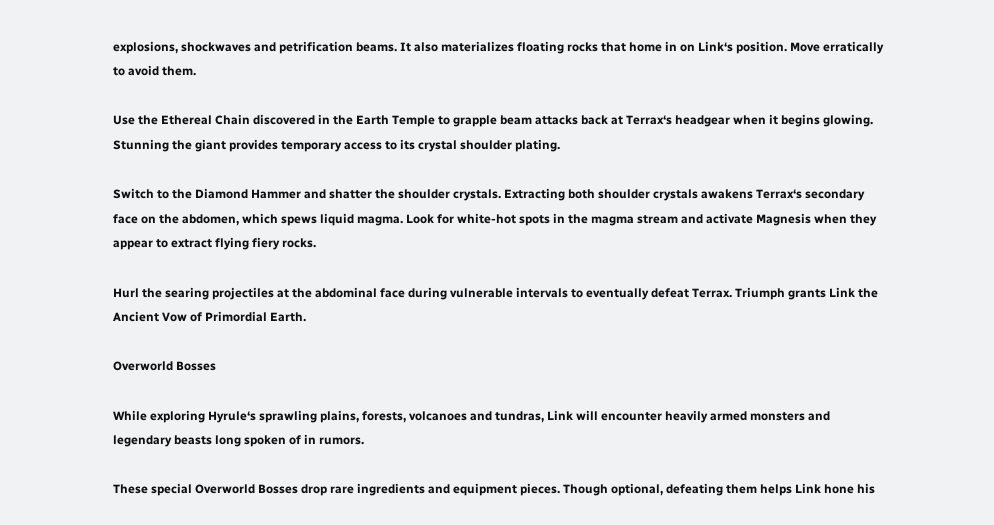explosions, shockwaves and petrification beams. It also materializes floating rocks that home in on Link‘s position. Move erratically to avoid them.

Use the Ethereal Chain discovered in the Earth Temple to grapple beam attacks back at Terrax‘s headgear when it begins glowing. Stunning the giant provides temporary access to its crystal shoulder plating.

Switch to the Diamond Hammer and shatter the shoulder crystals. Extracting both shoulder crystals awakens Terrax‘s secondary face on the abdomen, which spews liquid magma. Look for white-hot spots in the magma stream and activate Magnesis when they appear to extract flying fiery rocks.

Hurl the searing projectiles at the abdominal face during vulnerable intervals to eventually defeat Terrax. Triumph grants Link the Ancient Vow of Primordial Earth.

Overworld Bosses

While exploring Hyrule‘s sprawling plains, forests, volcanoes and tundras, Link will encounter heavily armed monsters and legendary beasts long spoken of in rumors.

These special Overworld Bosses drop rare ingredients and equipment pieces. Though optional, defeating them helps Link hone his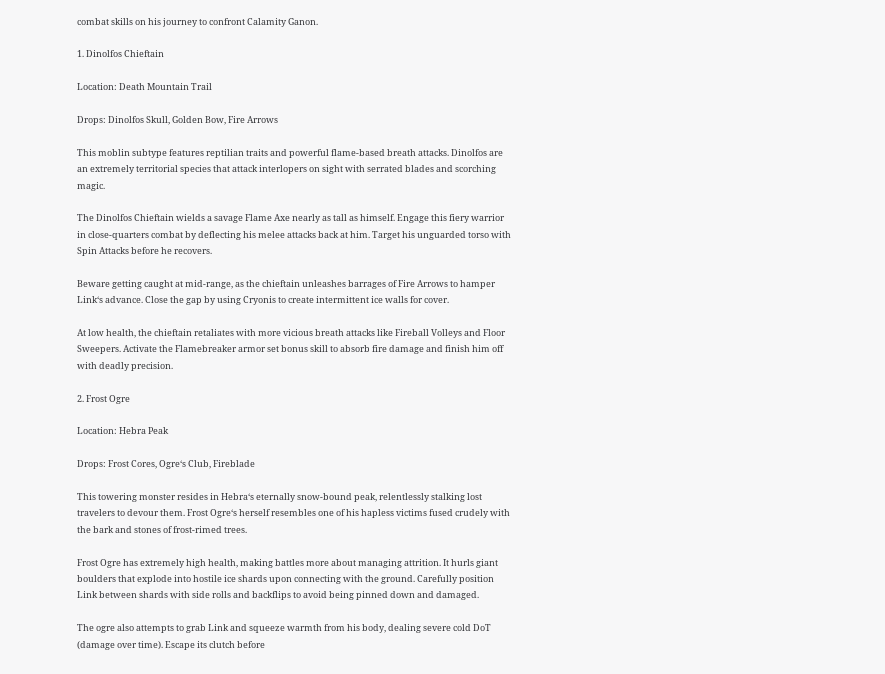combat skills on his journey to confront Calamity Ganon.

1. Dinolfos Chieftain

Location: Death Mountain Trail

Drops: Dinolfos Skull, Golden Bow, Fire Arrows

This moblin subtype features reptilian traits and powerful flame-based breath attacks. Dinolfos are an extremely territorial species that attack interlopers on sight with serrated blades and scorching magic.

The Dinolfos Chieftain wields a savage Flame Axe nearly as tall as himself. Engage this fiery warrior in close-quarters combat by deflecting his melee attacks back at him. Target his unguarded torso with Spin Attacks before he recovers.

Beware getting caught at mid-range, as the chieftain unleashes barrages of Fire Arrows to hamper Link‘s advance. Close the gap by using Cryonis to create intermittent ice walls for cover.

At low health, the chieftain retaliates with more vicious breath attacks like Fireball Volleys and Floor Sweepers. Activate the Flamebreaker armor set bonus skill to absorb fire damage and finish him off with deadly precision.

2. Frost Ogre

Location: Hebra Peak

Drops: Frost Cores, Ogre‘s Club, Fireblade

This towering monster resides in Hebra‘s eternally snow-bound peak, relentlessly stalking lost travelers to devour them. Frost Ogre‘s herself resembles one of his hapless victims fused crudely with the bark and stones of frost-rimed trees.

Frost Ogre has extremely high health, making battles more about managing attrition. It hurls giant boulders that explode into hostile ice shards upon connecting with the ground. Carefully position Link between shards with side rolls and backflips to avoid being pinned down and damaged.

The ogre also attempts to grab Link and squeeze warmth from his body, dealing severe cold DoT (damage over time). Escape its clutch before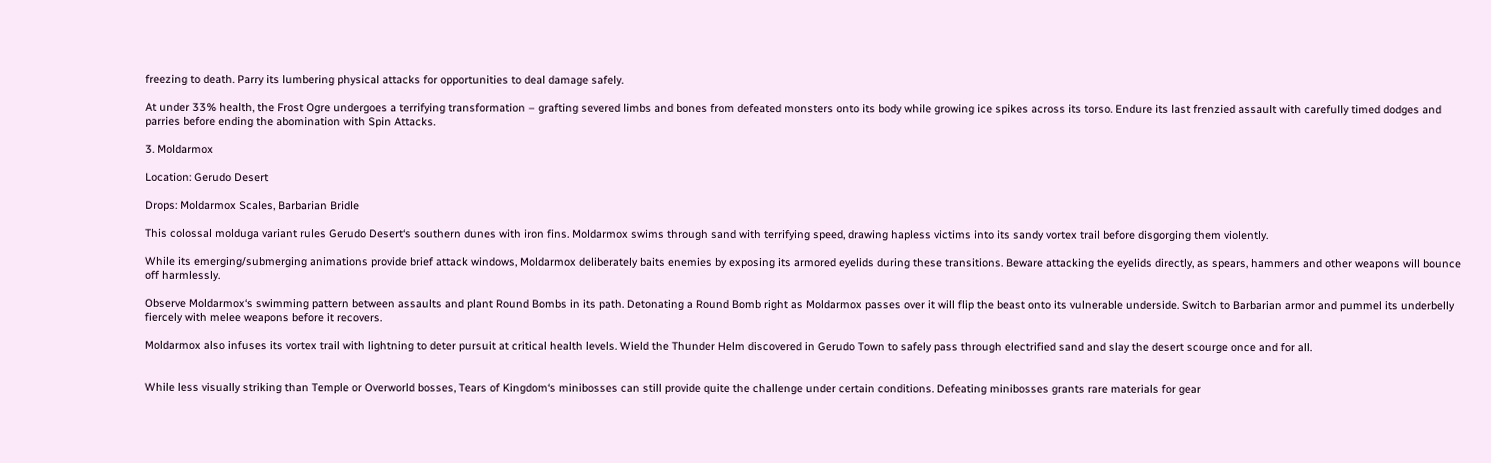freezing to death. Parry its lumbering physical attacks for opportunities to deal damage safely.

At under 33% health, the Frost Ogre undergoes a terrifying transformation – grafting severed limbs and bones from defeated monsters onto its body while growing ice spikes across its torso. Endure its last frenzied assault with carefully timed dodges and parries before ending the abomination with Spin Attacks.

3. Moldarmox

Location: Gerudo Desert

Drops: Moldarmox Scales, Barbarian Bridle

This colossal molduga variant rules Gerudo Desert‘s southern dunes with iron fins. Moldarmox swims through sand with terrifying speed, drawing hapless victims into its sandy vortex trail before disgorging them violently.

While its emerging/submerging animations provide brief attack windows, Moldarmox deliberately baits enemies by exposing its armored eyelids during these transitions. Beware attacking the eyelids directly, as spears, hammers and other weapons will bounce off harmlessly.

Observe Moldarmox‘s swimming pattern between assaults and plant Round Bombs in its path. Detonating a Round Bomb right as Moldarmox passes over it will flip the beast onto its vulnerable underside. Switch to Barbarian armor and pummel its underbelly fiercely with melee weapons before it recovers.

Moldarmox also infuses its vortex trail with lightning to deter pursuit at critical health levels. Wield the Thunder Helm discovered in Gerudo Town to safely pass through electrified sand and slay the desert scourge once and for all.


While less visually striking than Temple or Overworld bosses, Tears of Kingdom‘s minibosses can still provide quite the challenge under certain conditions. Defeating minibosses grants rare materials for gear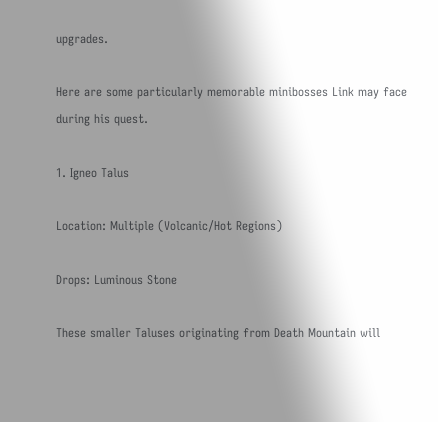upgrades.

Here are some particularly memorable minibosses Link may face during his quest.

1. Igneo Talus

Location: Multiple (Volcanic/Hot Regions)

Drops: Luminous Stone

These smaller Taluses originating from Death Mountain will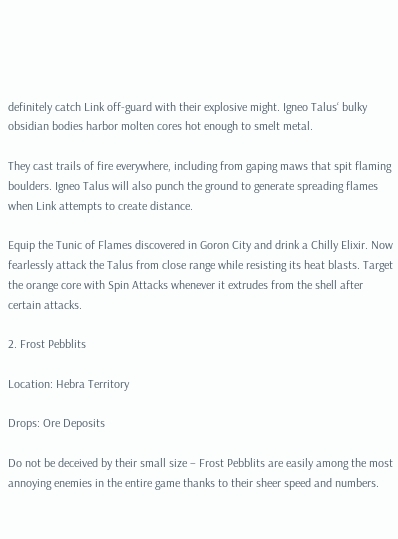definitely catch Link off-guard with their explosive might. Igneo Talus‘ bulky obsidian bodies harbor molten cores hot enough to smelt metal.

They cast trails of fire everywhere, including from gaping maws that spit flaming boulders. Igneo Talus will also punch the ground to generate spreading flames when Link attempts to create distance.

Equip the Tunic of Flames discovered in Goron City and drink a Chilly Elixir. Now fearlessly attack the Talus from close range while resisting its heat blasts. Target the orange core with Spin Attacks whenever it extrudes from the shell after certain attacks.

2. Frost Pebblits

Location: Hebra Territory

Drops: Ore Deposits

Do not be deceived by their small size – Frost Pebblits are easily among the most annoying enemies in the entire game thanks to their sheer speed and numbers.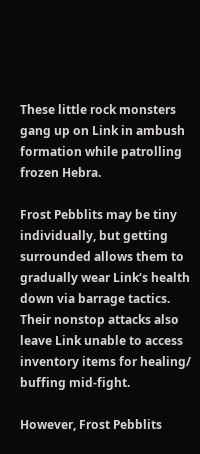These little rock monsters gang up on Link in ambush formation while patrolling frozen Hebra.

Frost Pebblits may be tiny individually, but getting surrounded allows them to gradually wear Link‘s health down via barrage tactics. Their nonstop attacks also leave Link unable to access inventory items for healing/ buffing mid-fight.

However, Frost Pebblits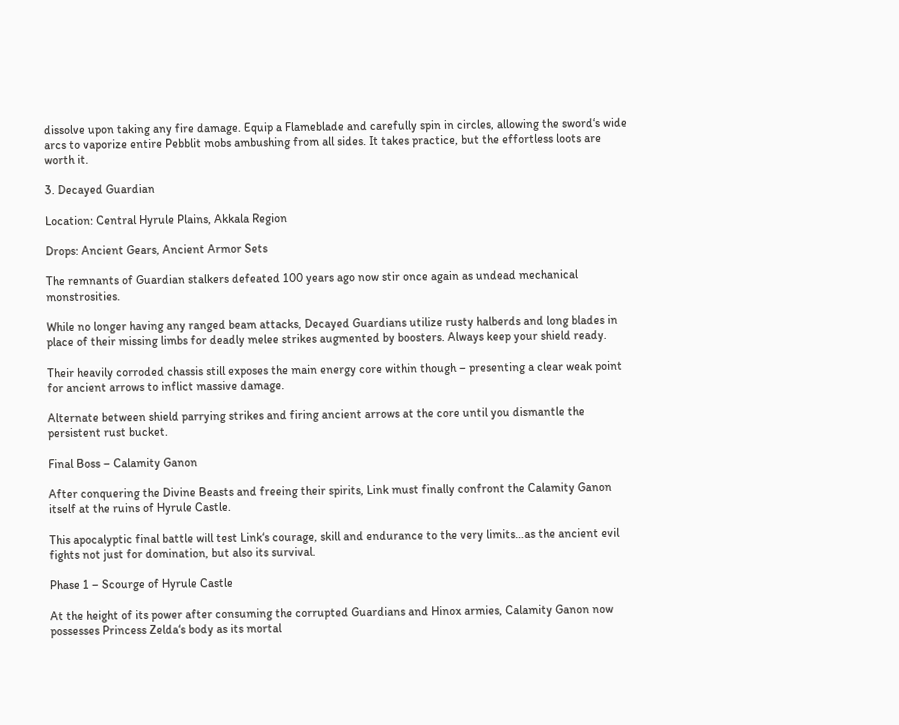dissolve upon taking any fire damage. Equip a Flameblade and carefully spin in circles, allowing the sword‘s wide arcs to vaporize entire Pebblit mobs ambushing from all sides. It takes practice, but the effortless loots are worth it.

3. Decayed Guardian

Location: Central Hyrule Plains, Akkala Region

Drops: Ancient Gears, Ancient Armor Sets

The remnants of Guardian stalkers defeated 100 years ago now stir once again as undead mechanical monstrosities.

While no longer having any ranged beam attacks, Decayed Guardians utilize rusty halberds and long blades in place of their missing limbs for deadly melee strikes augmented by boosters. Always keep your shield ready.

Their heavily corroded chassis still exposes the main energy core within though – presenting a clear weak point for ancient arrows to inflict massive damage.

Alternate between shield parrying strikes and firing ancient arrows at the core until you dismantle the persistent rust bucket.

Final Boss – Calamity Ganon

After conquering the Divine Beasts and freeing their spirits, Link must finally confront the Calamity Ganon itself at the ruins of Hyrule Castle.

This apocalyptic final battle will test Link‘s courage, skill and endurance to the very limits…as the ancient evil fights not just for domination, but also its survival.

Phase 1 – Scourge of Hyrule Castle

At the height of its power after consuming the corrupted Guardians and Hinox armies, Calamity Ganon now possesses Princess Zelda‘s body as its mortal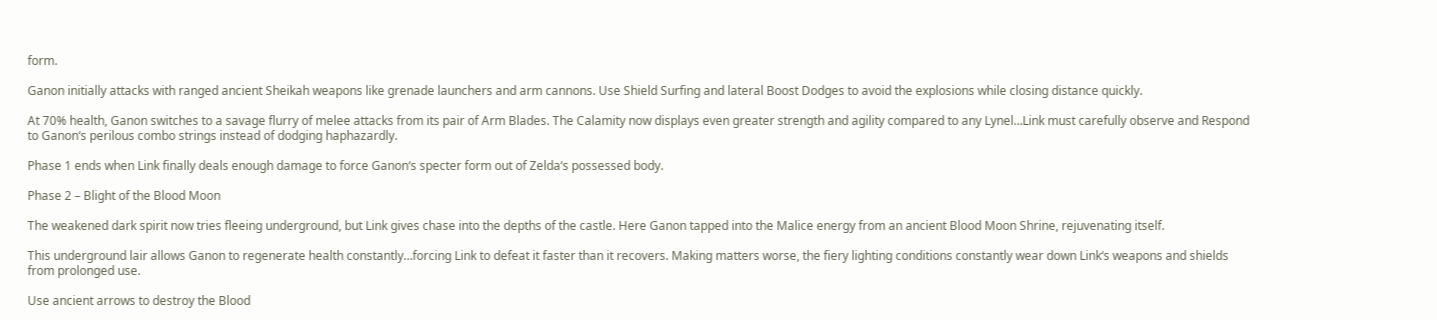form.

Ganon initially attacks with ranged ancient Sheikah weapons like grenade launchers and arm cannons. Use Shield Surfing and lateral Boost Dodges to avoid the explosions while closing distance quickly.

At 70% health, Ganon switches to a savage flurry of melee attacks from its pair of Arm Blades. The Calamity now displays even greater strength and agility compared to any Lynel…Link must carefully observe and Respond to Ganon‘s perilous combo strings instead of dodging haphazardly.

Phase 1 ends when Link finally deals enough damage to force Ganon‘s specter form out of Zelda‘s possessed body.

Phase 2 – Blight of the Blood Moon

The weakened dark spirit now tries fleeing underground, but Link gives chase into the depths of the castle. Here Ganon tapped into the Malice energy from an ancient Blood Moon Shrine, rejuvenating itself.

This underground lair allows Ganon to regenerate health constantly…forcing Link to defeat it faster than it recovers. Making matters worse, the fiery lighting conditions constantly wear down Link‘s weapons and shields from prolonged use.

Use ancient arrows to destroy the Blood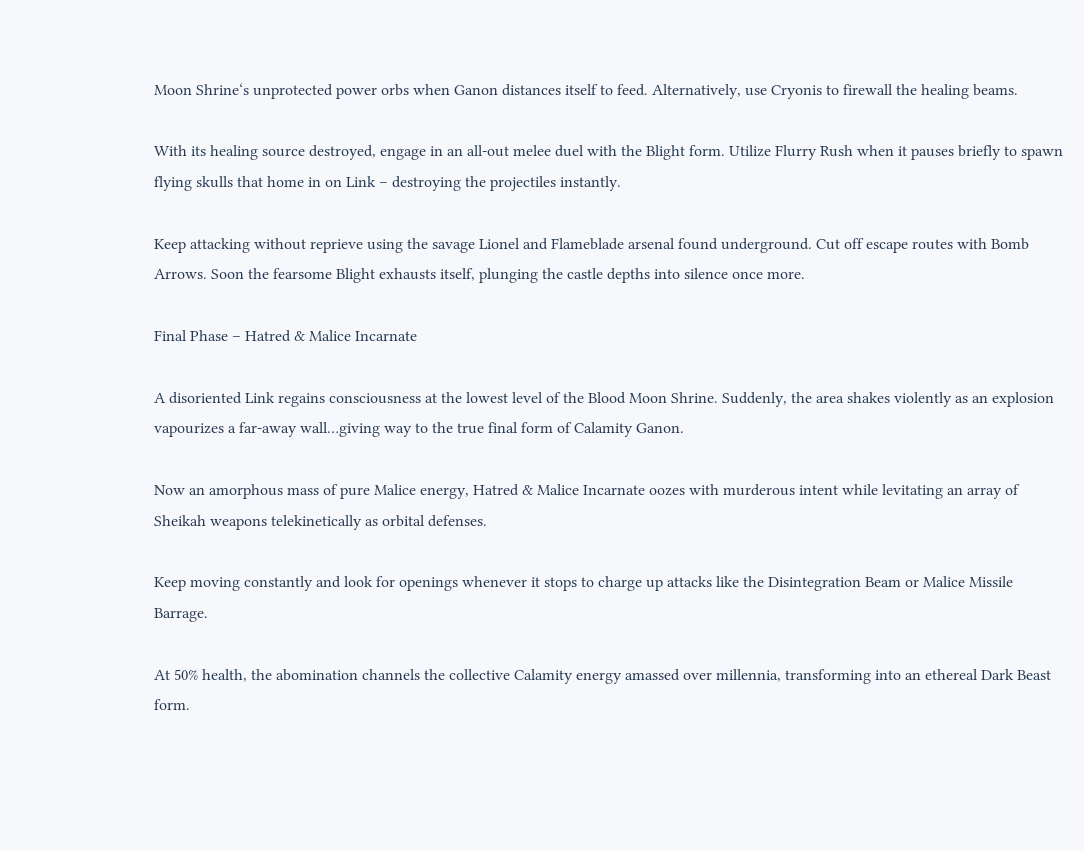Moon Shrine‘s unprotected power orbs when Ganon distances itself to feed. Alternatively, use Cryonis to firewall the healing beams.

With its healing source destroyed, engage in an all-out melee duel with the Blight form. Utilize Flurry Rush when it pauses briefly to spawn flying skulls that home in on Link – destroying the projectiles instantly.

Keep attacking without reprieve using the savage Lionel and Flameblade arsenal found underground. Cut off escape routes with Bomb Arrows. Soon the fearsome Blight exhausts itself, plunging the castle depths into silence once more.

Final Phase – Hatred & Malice Incarnate

A disoriented Link regains consciousness at the lowest level of the Blood Moon Shrine. Suddenly, the area shakes violently as an explosion vapourizes a far-away wall…giving way to the true final form of Calamity Ganon.

Now an amorphous mass of pure Malice energy, Hatred & Malice Incarnate oozes with murderous intent while levitating an array of Sheikah weapons telekinetically as orbital defenses.

Keep moving constantly and look for openings whenever it stops to charge up attacks like the Disintegration Beam or Malice Missile Barrage.

At 50% health, the abomination channels the collective Calamity energy amassed over millennia, transforming into an ethereal Dark Beast form.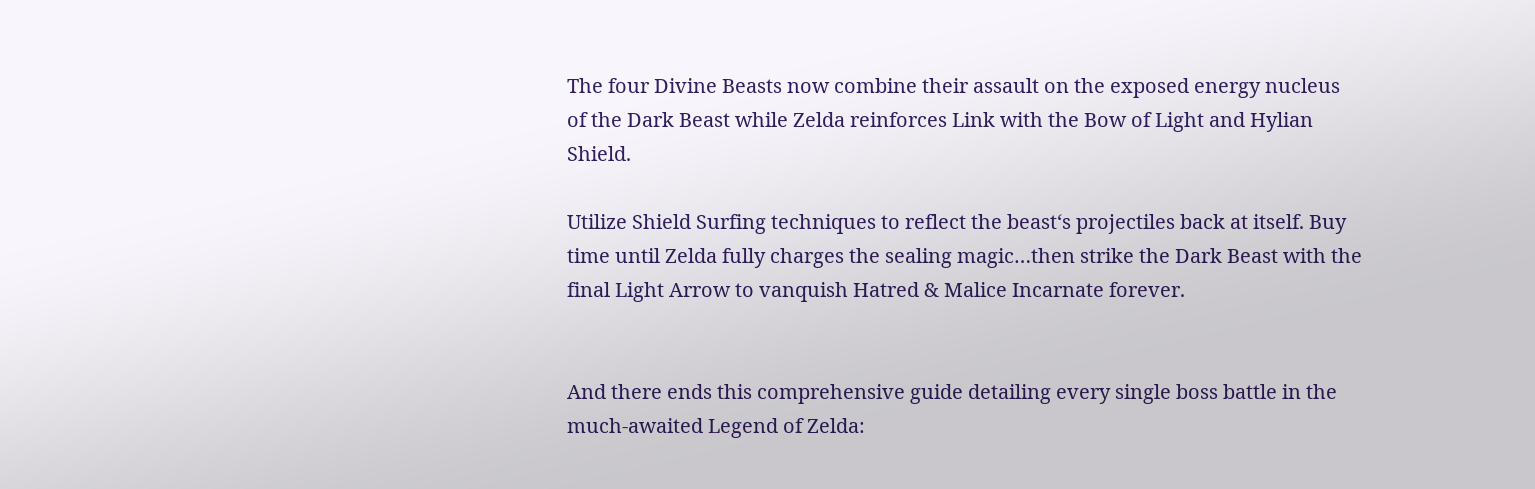The four Divine Beasts now combine their assault on the exposed energy nucleus of the Dark Beast while Zelda reinforces Link with the Bow of Light and Hylian Shield.

Utilize Shield Surfing techniques to reflect the beast‘s projectiles back at itself. Buy time until Zelda fully charges the sealing magic…then strike the Dark Beast with the final Light Arrow to vanquish Hatred & Malice Incarnate forever.


And there ends this comprehensive guide detailing every single boss battle in the much-awaited Legend of Zelda: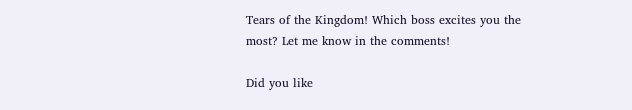Tears of the Kingdom! Which boss excites you the most? Let me know in the comments!

Did you like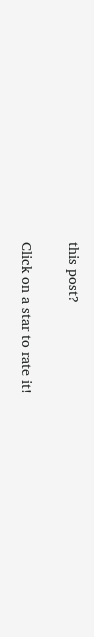this post?

Click on a star to rate it!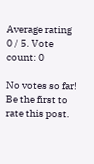Average rating 0 / 5. Vote count: 0

No votes so far! Be the first to rate this post.